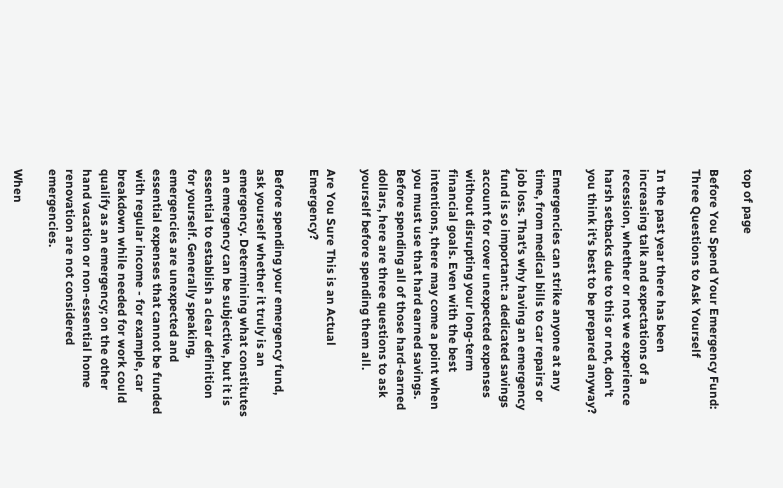top of page

Before You Spend Your Emergency Fund: Three Questions to Ask Yourself

In the past year there has been increasing talk and expectations of a recession, whether or not we experience harsh setbacks due to this or not, don't you think it's best to be prepared anyway?

Emergencies can strike anyone at any time, from medical bills to car repairs or job loss. That's why having an emergency fund is so important: a dedicated savings account for cover unexpected expenses without disrupting your long-term financial goals. Even with the best intentions, there may come a point when you must use that hard earned savings. Before spending all of those hard-earned dollars, here are three questions to ask yourself before spending them all.

Are You Sure This is an Actual Emergency?

Before spending your emergency fund, ask yourself whether it truly is an emergency. Determining what constitutes an emergency can be subjective, but it is essential to establish a clear definition for yourself. Generally speaking, emergencies are unexpected and essential expenses that cannot be funded with regular income - for example, car breakdown while needed for work could qualify as an emergency; on the other hand vacation or non-essential home renovation are not considered emergencies.

When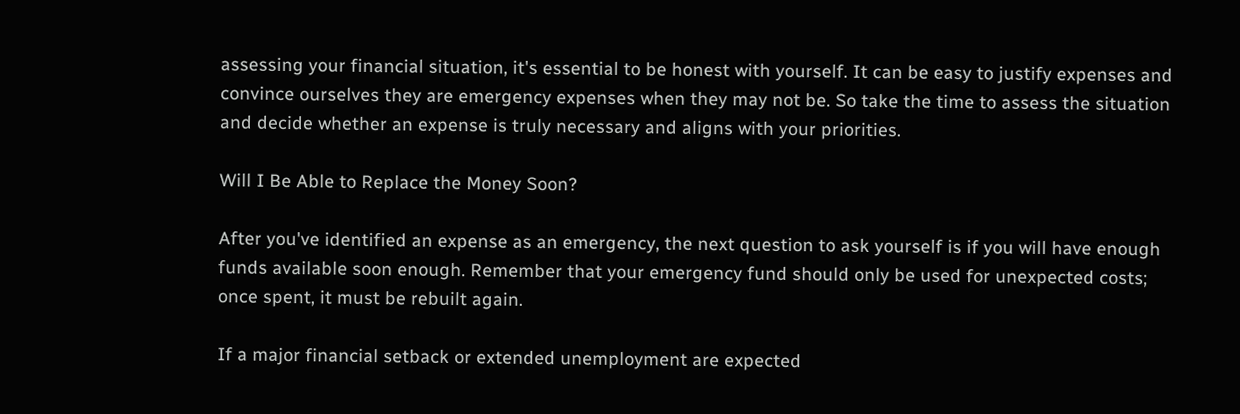assessing your financial situation, it's essential to be honest with yourself. It can be easy to justify expenses and convince ourselves they are emergency expenses when they may not be. So take the time to assess the situation and decide whether an expense is truly necessary and aligns with your priorities.

Will I Be Able to Replace the Money Soon?

After you've identified an expense as an emergency, the next question to ask yourself is if you will have enough funds available soon enough. Remember that your emergency fund should only be used for unexpected costs; once spent, it must be rebuilt again.

If a major financial setback or extended unemployment are expected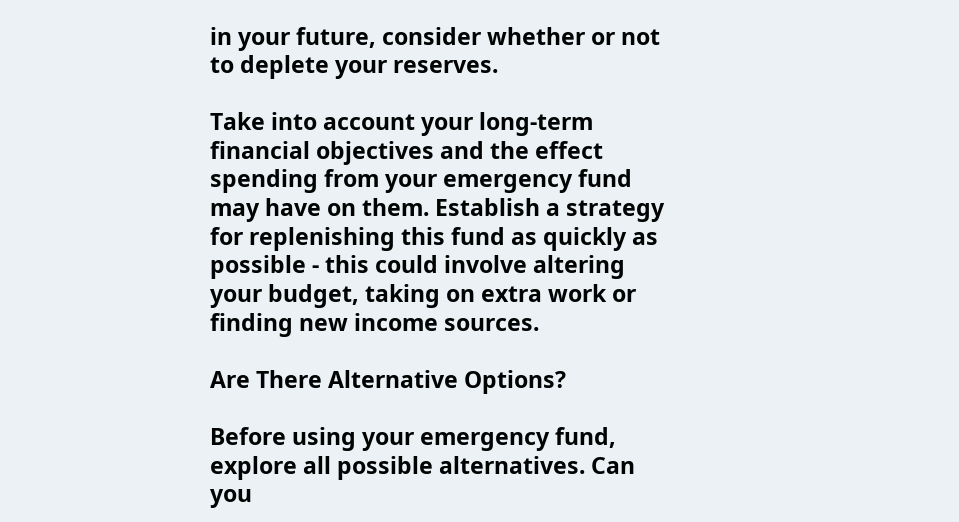in your future, consider whether or not to deplete your reserves.

Take into account your long-term financial objectives and the effect spending from your emergency fund may have on them. Establish a strategy for replenishing this fund as quickly as possible - this could involve altering your budget, taking on extra work or finding new income sources.

Are There Alternative Options?

Before using your emergency fund, explore all possible alternatives. Can you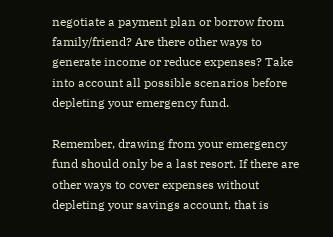negotiate a payment plan or borrow from family/friend? Are there other ways to generate income or reduce expenses? Take into account all possible scenarios before depleting your emergency fund.

Remember, drawing from your emergency fund should only be a last resort. If there are other ways to cover expenses without depleting your savings account, that is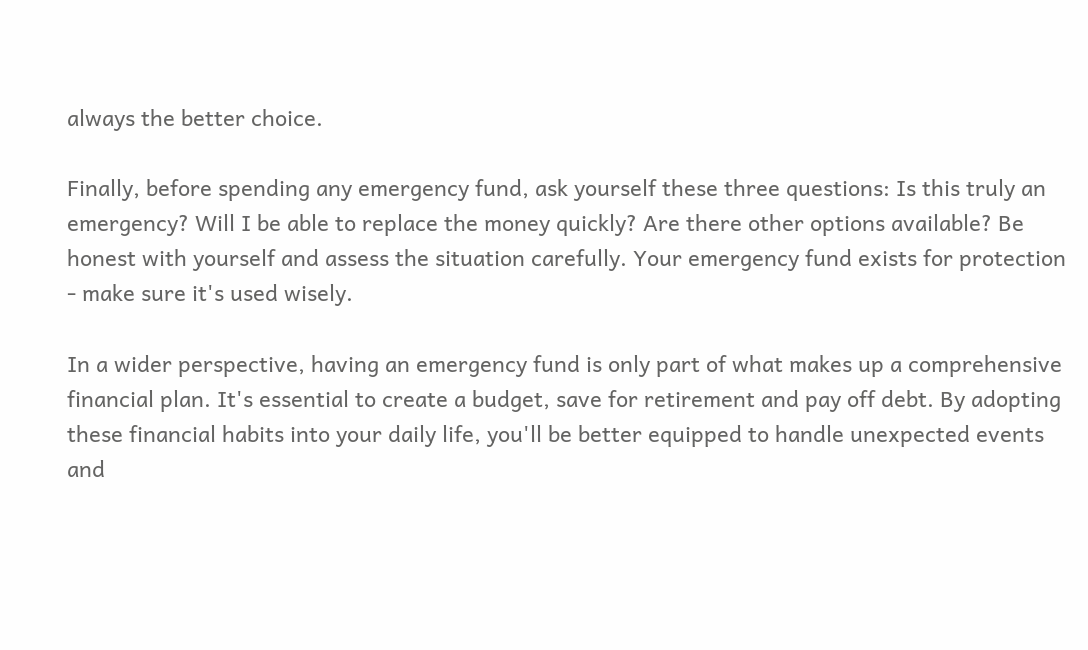always the better choice.

Finally, before spending any emergency fund, ask yourself these three questions: Is this truly an emergency? Will I be able to replace the money quickly? Are there other options available? Be honest with yourself and assess the situation carefully. Your emergency fund exists for protection - make sure it's used wisely.

In a wider perspective, having an emergency fund is only part of what makes up a comprehensive financial plan. It's essential to create a budget, save for retirement and pay off debt. By adopting these financial habits into your daily life, you'll be better equipped to handle unexpected events and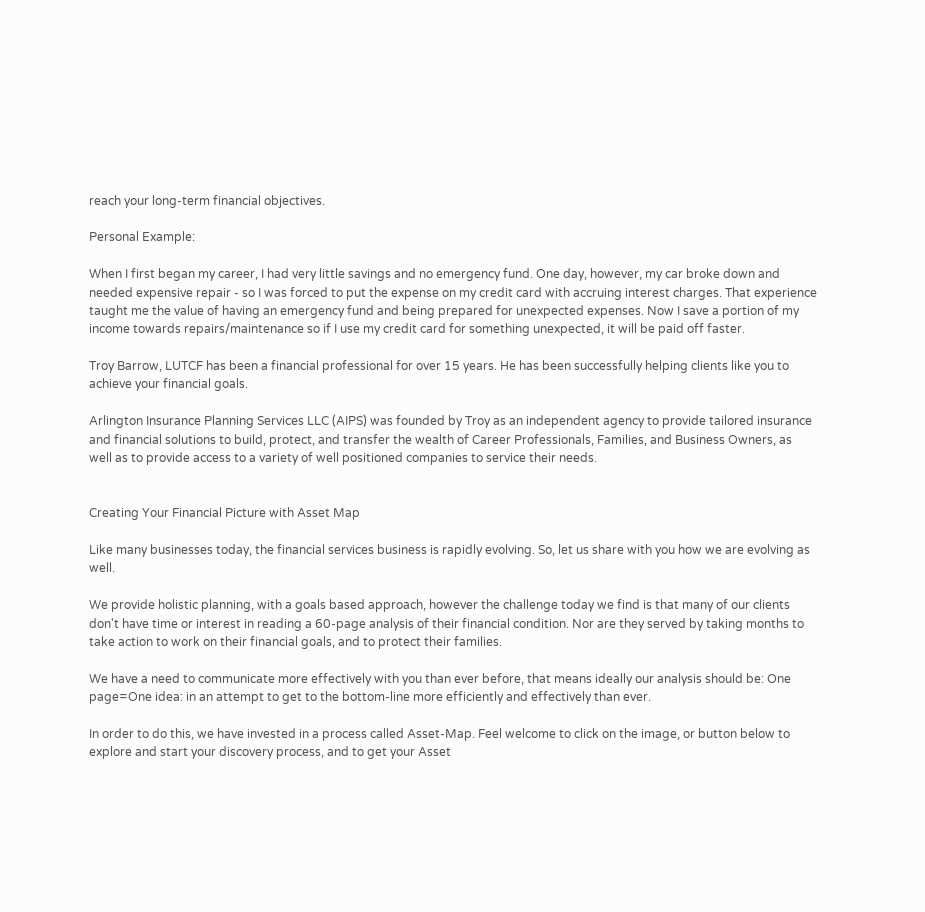reach your long-term financial objectives.

Personal Example:

When I first began my career, I had very little savings and no emergency fund. One day, however, my car broke down and needed expensive repair - so I was forced to put the expense on my credit card with accruing interest charges. That experience taught me the value of having an emergency fund and being prepared for unexpected expenses. Now I save a portion of my income towards repairs/maintenance so if I use my credit card for something unexpected, it will be paid off faster.

Troy Barrow, LUTCF has been a financial professional for over 15 years. He has been successfully helping clients like you to achieve your financial goals.

Arlington Insurance Planning Services LLC (AIPS) was founded by Troy as an independent agency to provide tailored insurance and financial solutions to build, protect, and transfer the wealth of Career Professionals, Families, and Business Owners, as well as to provide access to a variety of well positioned companies to service their needs.


Creating Your Financial Picture with Asset Map

Like many businesses today, the financial services business is rapidly evolving. So, let us share with you how we are evolving as well.

We provide holistic planning, with a goals based approach, however the challenge today we find is that many of our clients don't have time or interest in reading a 60-page analysis of their financial condition. Nor are they served by taking months to take action to work on their financial goals, and to protect their families.

We have a need to communicate more effectively with you than ever before, that means ideally our analysis should be: One page=One idea: in an attempt to get to the bottom-line more efficiently and effectively than ever.

In order to do this, we have invested in a process called Asset-Map. Feel welcome to click on the image, or button below to explore and start your discovery process, and to get your Asset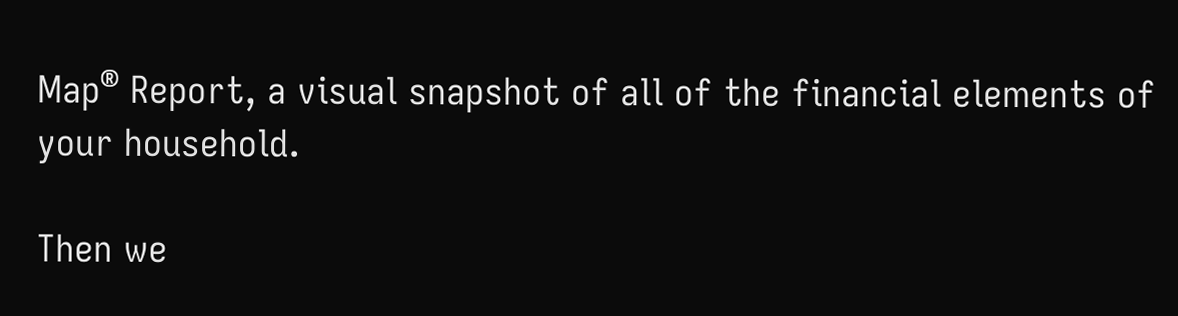Map® Report, a visual snapshot of all of the financial elements of your household.

Then we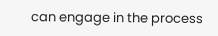can engage in the process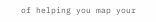of helping you map your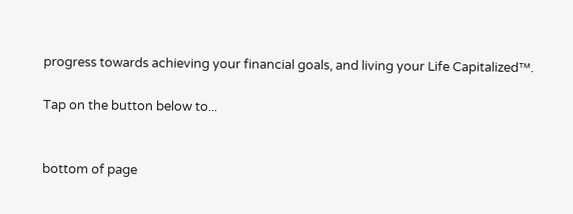progress towards achieving your financial goals, and living your Life Capitalized™.

Tap on the button below to...


bottom of page